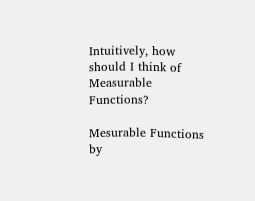Intuitively, how should I think of Measurable Functions?

Mesurable Functions by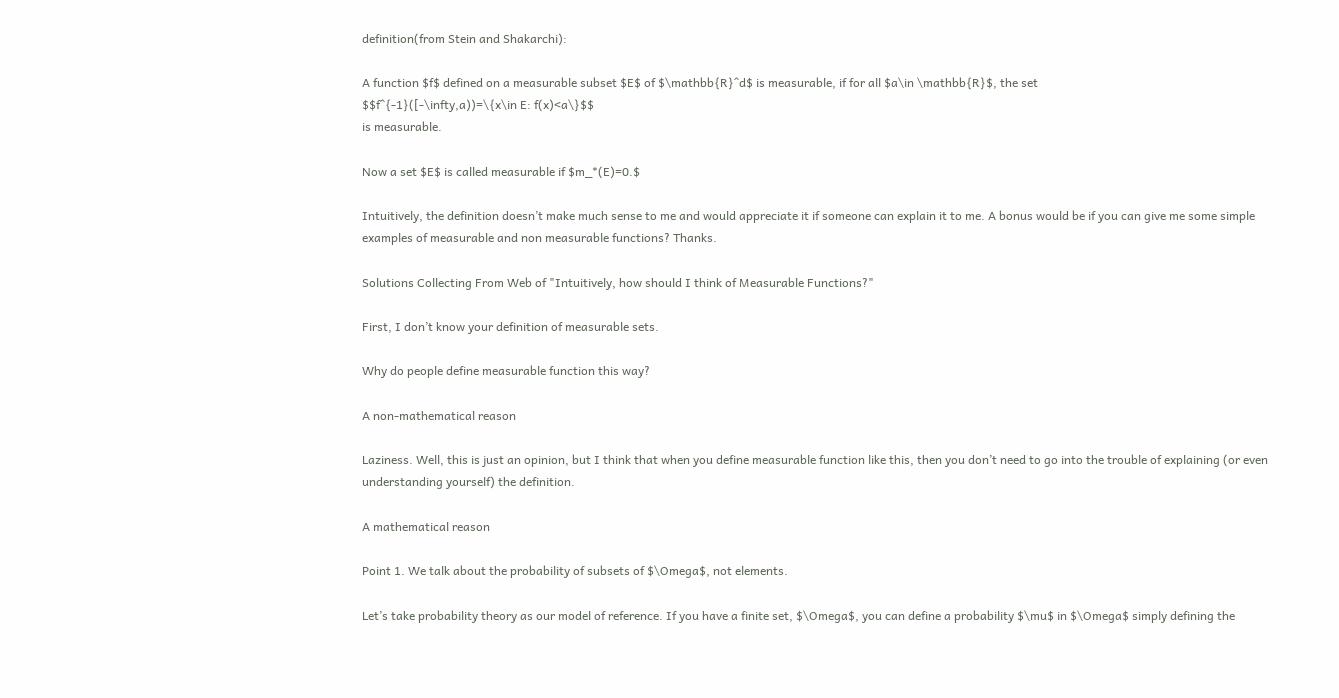definition(from Stein and Shakarchi):

A function $f$ defined on a measurable subset $E$ of $\mathbb{R}^d$ is measurable, if for all $a\in \mathbb{R}$, the set
$$f^{-1}([-\infty,a))=\{x\in E: f(x)<a\}$$
is measurable.

Now a set $E$ is called measurable if $m_*(E)=0.$

Intuitively, the definition doesn’t make much sense to me and would appreciate it if someone can explain it to me. A bonus would be if you can give me some simple examples of measurable and non measurable functions? Thanks.

Solutions Collecting From Web of "Intuitively, how should I think of Measurable Functions?"

First, I don’t know your definition of measurable sets.

Why do people define measurable function this way?

A non-mathematical reason

Laziness. Well, this is just an opinion, but I think that when you define measurable function like this, then you don’t need to go into the trouble of explaining (or even understanding yourself) the definition.

A mathematical reason

Point 1. We talk about the probability of subsets of $\Omega$, not elements.

Let’s take probability theory as our model of reference. If you have a finite set, $\Omega$, you can define a probability $\mu$ in $\Omega$ simply defining the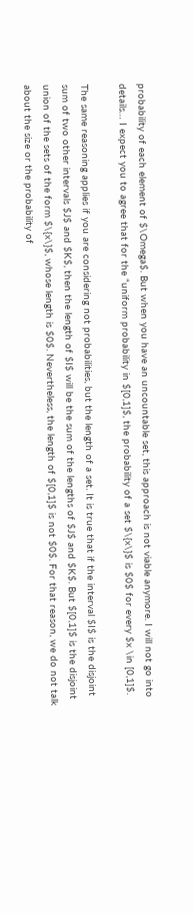probability of each element of $\Omega$. But when you have an uncountable set, this approach is not viable anymore. I will not go into details… I expect you to agree that for the “uniform probability in $[0,1]$, the probability of a set $\{x\}$ is $0$ for every $x \in [0,1]$.

The same reasoning applies if you are considering not probabilities, but the length of a set. It is true that if the interval $I$ is the disjoint sum of two other intervals $J$ and $K$, then the length of $I$ will be the sum of the lengths of $J$ and $K$. But $[0,1]$ is the disjoint union of the sets of the form $\{x\}$, whose length is $0$. Nevertheless, the length of $[0,1]$ is not $0$. For that reason, we do not talk about the size or the probability of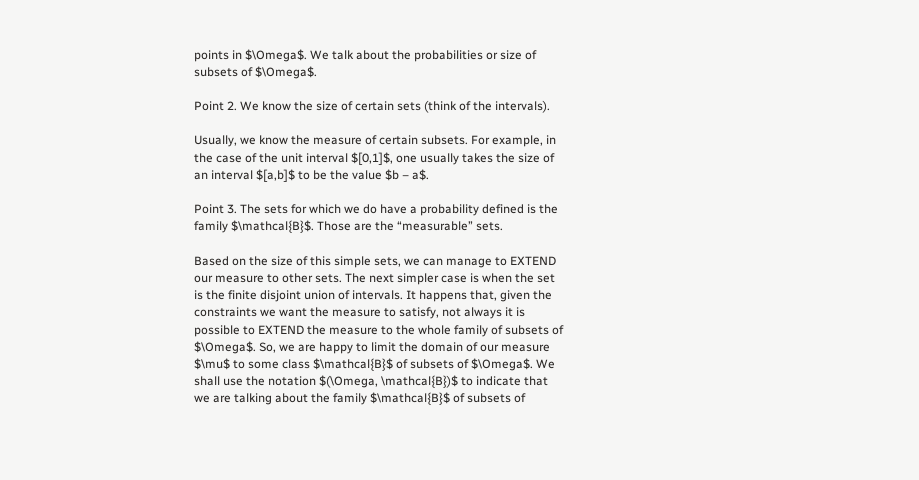points in $\Omega$. We talk about the probabilities or size of subsets of $\Omega$.

Point 2. We know the size of certain sets (think of the intervals).

Usually, we know the measure of certain subsets. For example, in the case of the unit interval $[0,1]$, one usually takes the size of an interval $[a,b]$ to be the value $b – a$.

Point 3. The sets for which we do have a probability defined is the family $\mathcal{B}$. Those are the “measurable” sets.

Based on the size of this simple sets, we can manage to EXTEND our measure to other sets. The next simpler case is when the set is the finite disjoint union of intervals. It happens that, given the constraints we want the measure to satisfy, not always it is possible to EXTEND the measure to the whole family of subsets of $\Omega$. So, we are happy to limit the domain of our measure $\mu$ to some class $\mathcal{B}$ of subsets of $\Omega$. We shall use the notation $(\Omega, \mathcal{B})$ to indicate that we are talking about the family $\mathcal{B}$ of subsets of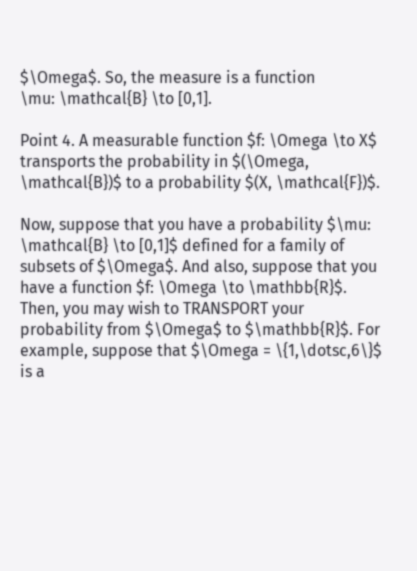$\Omega$. So, the measure is a function
\mu: \mathcal{B} \to [0,1].

Point 4. A measurable function $f: \Omega \to X$ transports the probability in $(\Omega, \mathcal{B})$ to a probability $(X, \mathcal{F})$.

Now, suppose that you have a probability $\mu: \mathcal{B} \to [0,1]$ defined for a family of subsets of $\Omega$. And also, suppose that you have a function $f: \Omega \to \mathbb{R}$. Then, you may wish to TRANSPORT your probability from $\Omega$ to $\mathbb{R}$. For example, suppose that $\Omega = \{1,\dotsc,6\}$ is a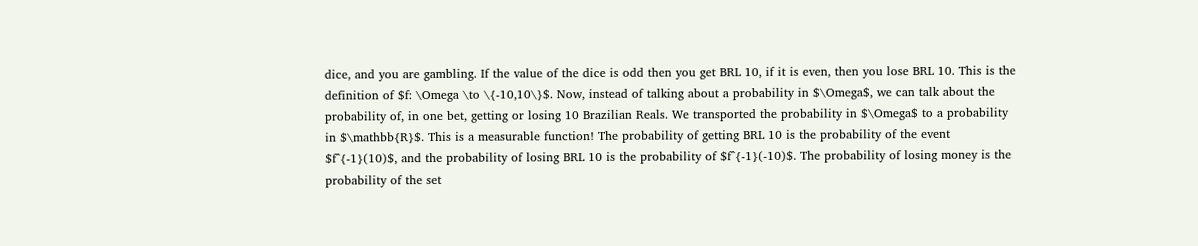dice, and you are gambling. If the value of the dice is odd then you get BRL 10, if it is even, then you lose BRL 10. This is the definition of $f: \Omega \to \{-10,10\}$. Now, instead of talking about a probability in $\Omega$, we can talk about the probability of, in one bet, getting or losing 10 Brazilian Reals. We transported the probability in $\Omega$ to a probability in $\mathbb{R}$. This is a measurable function! The probability of getting BRL 10 is the probability of the event $f^{-1}(10)$, and the probability of losing BRL 10 is the probability of $f^{-1}(-10)$. The probability of losing money is the probability of the set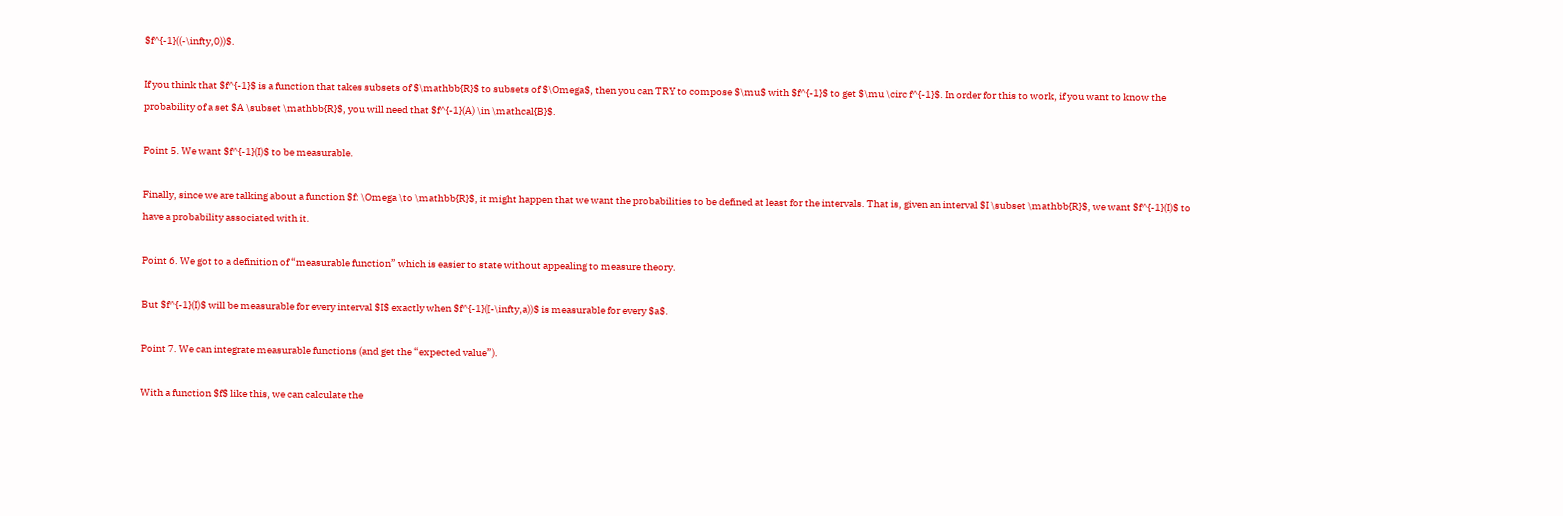$f^{-1}((-\infty,0))$.

If you think that $f^{-1}$ is a function that takes subsets of $\mathbb{R}$ to subsets of $\Omega$, then you can TRY to compose $\mu$ with $f^{-1}$ to get $\mu \circ f^{-1}$. In order for this to work, if you want to know the probability of a set $A \subset \mathbb{R}$, you will need that $f^{-1}(A) \in \mathcal{B}$.

Point 5. We want $f^{-1}(I)$ to be measurable.

Finally, since we are talking about a function $f: \Omega \to \mathbb{R}$, it might happen that we want the probabilities to be defined at least for the intervals. That is, given an interval $I \subset \mathbb{R}$, we want $f^{-1}(I)$ to have a probability associated with it.

Point 6. We got to a definition of “measurable function” which is easier to state without appealing to measure theory.

But $f^{-1}(I)$ will be measurable for every interval $I$ exactly when $f^{-1}([-\infty,a))$ is measurable for every $a$.

Point 7. We can integrate measurable functions (and get the “expected value”).

With a function $f$ like this, we can calculate the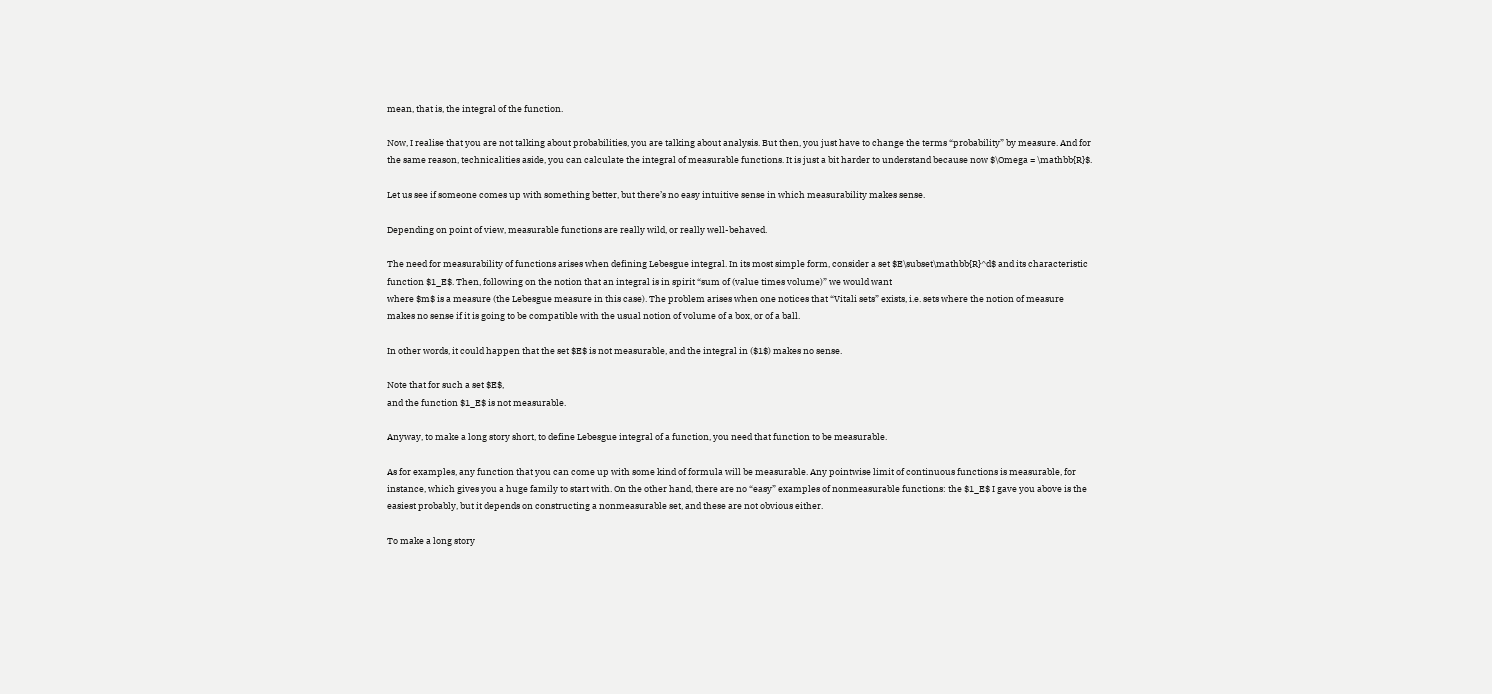mean, that is, the integral of the function.

Now, I realise that you are not talking about probabilities, you are talking about analysis. But then, you just have to change the terms “probability” by measure. And for the same reason, technicalities aside, you can calculate the integral of measurable functions. It is just a bit harder to understand because now $\Omega = \mathbb{R}$.

Let us see if someone comes up with something better, but there’s no easy intuitive sense in which measurability makes sense.

Depending on point of view, measurable functions are really wild, or really well-behaved.

The need for measurability of functions arises when defining Lebesgue integral. In its most simple form, consider a set $E\subset\mathbb{R}^d$ and its characteristic function $1_E$. Then, following on the notion that an integral is in spirit “sum of (value times volume)” we would want
where $m$ is a measure (the Lebesgue measure in this case). The problem arises when one notices that “Vitali sets” exists, i.e. sets where the notion of measure makes no sense if it is going to be compatible with the usual notion of volume of a box, or of a ball.

In other words, it could happen that the set $E$ is not measurable, and the integral in ($1$) makes no sense.

Note that for such a set $E$,
and the function $1_E$ is not measurable.

Anyway, to make a long story short, to define Lebesgue integral of a function, you need that function to be measurable.

As for examples, any function that you can come up with some kind of formula will be measurable. Any pointwise limit of continuous functions is measurable, for instance, which gives you a huge family to start with. On the other hand, there are no “easy” examples of nonmeasurable functions: the $1_E$ I gave you above is the easiest probably, but it depends on constructing a nonmeasurable set, and these are not obvious either.

To make a long story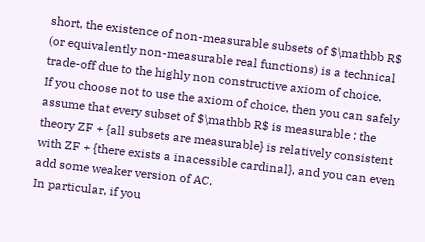short, the existence of non-measurable subsets of $\mathbb R$ (or equivalently non-measurable real functions) is a technical trade-off due to the highly non constructive axiom of choice.
If you choose not to use the axiom of choice, then you can safely assume that every subset of $\mathbb R$ is measurable : the theory ZF + {all subsets are measurable} is relatively consistent with ZF + {there exists a inacessible cardinal}, and you can even add some weaker version of AC.
In particular, if you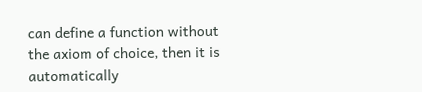can define a function without the axiom of choice, then it is automatically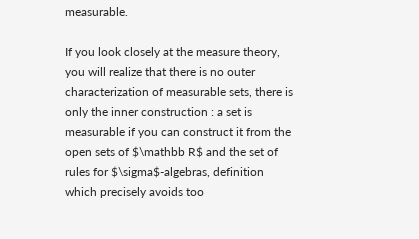measurable.

If you look closely at the measure theory, you will realize that there is no outer characterization of measurable sets, there is only the inner construction : a set is measurable if you can construct it from the open sets of $\mathbb R$ and the set of rules for $\sigma$-algebras, definition which precisely avoids too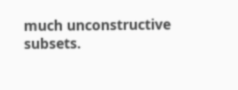much unconstructive subsets.